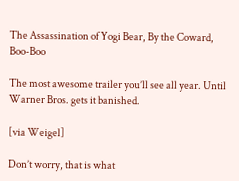The Assassination of Yogi Bear, By the Coward, Boo-Boo

The most awesome trailer you’ll see all year. Until Warner Bros. gets it banished.

[via Weigel]

Don’t worry, that is what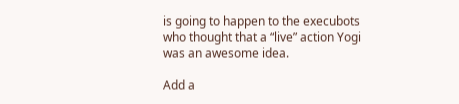is going to happen to the execubots who thought that a “live” action Yogi was an awesome idea.

Add a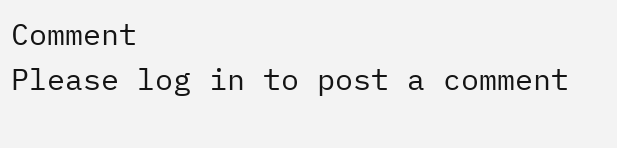Comment
Please log in to post a comment